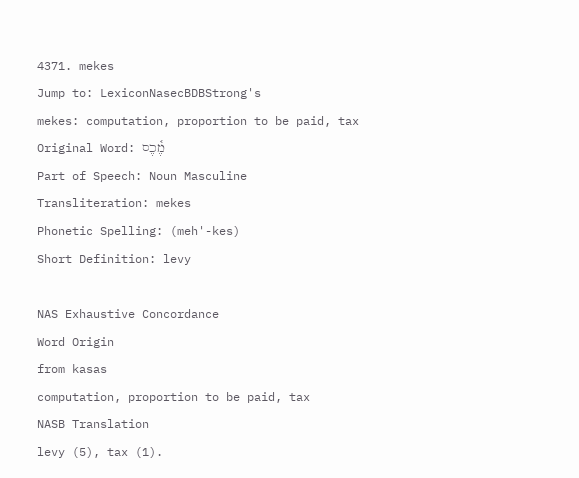4371. mekes
Jump to: LexiconNasecBDBStrong's
mekes: computation, proportion to be paid, tax
Original Word: מֶ֫כֶס
Part of Speech: Noun Masculine
Transliteration: mekes
Phonetic Spelling: (meh'-kes)
Short Definition: levy

NAS Exhaustive Concordance
Word Origin
from kasas
computation, proportion to be paid, tax
NASB Translation
levy (5), tax (1).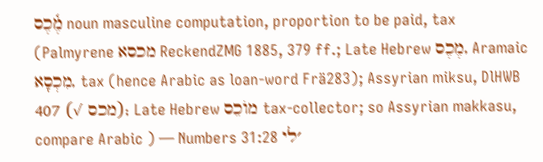מֶ֫כֶס noun masculine computation, proportion to be paid, tax (Palmyrene מכסא ReckendZMG 1885, 379 ff.; Late Hebrew מֶכֶס, Aramaic מִכְסָא, tax (hence Arabic as loan-word Frä283); Assyrian miksu, DlHWB 407 (√ מכס); Late Hebrew מוֺכֵס tax-collector; so Assyrian makkasu, compare Arabic ) — Numbers 31:28 ׳לי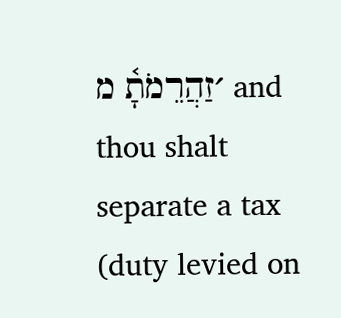׳זַהֲרֵמֹתָ֫ מ and thou shalt separate a tax (duty levied on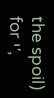the spoil) for ׳י,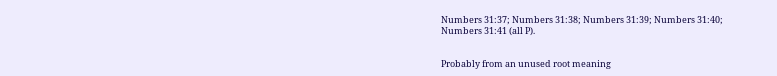Numbers 31:37; Numbers 31:38; Numbers 31:39; Numbers 31:40; Numbers 31:41 (all P).


Probably from an unused root meaning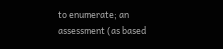to enumerate; an assessment (as based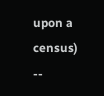upon a census) --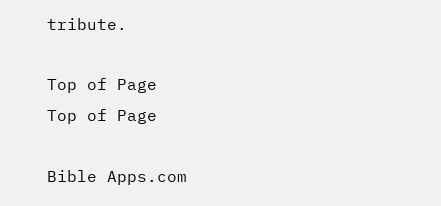tribute.

Top of Page
Top of Page

Bible Apps.com